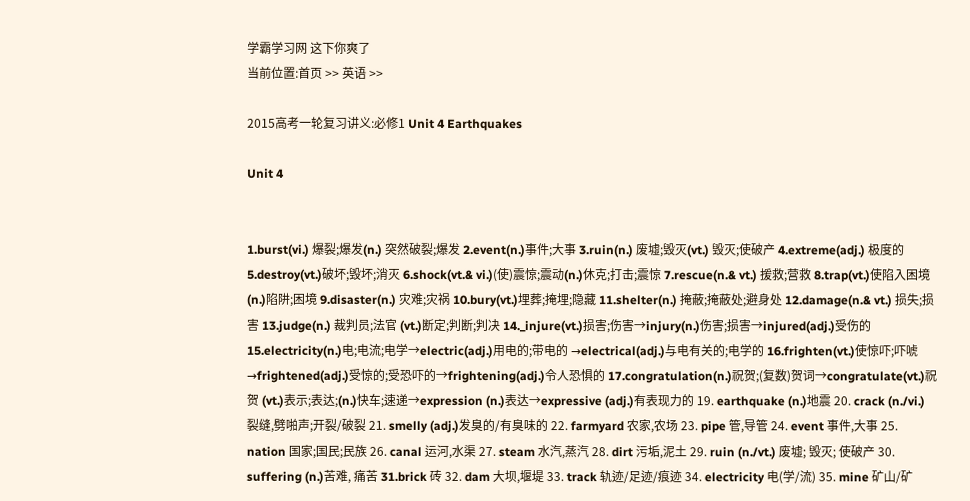学霸学习网 这下你爽了
当前位置:首页 >> 英语 >>

2015高考一轮复习讲义:必修1 Unit 4 Earthquakes

Unit 4


1.burst(vi.) 爆裂;爆发(n.) 突然破裂;爆发 2.event(n.)事件;大事 3.ruin(n.) 废墟;毁灭(vt.) 毁灭;使破产 4.extreme(adj.) 极度的 5.destroy(vt.)破坏;毁坏;消灭 6.shock(vt.& vi.)(使)震惊;震动(n.)休克;打击;震惊 7.rescue(n.& vt.) 援救;营救 8.trap(vt.)使陷入困境 (n.)陷阱;困境 9.disaster(n.) 灾难;灾祸 10.bury(vt.)埋葬;掩埋;隐藏 11.shelter(n.) 掩蔽;掩蔽处;避身处 12.damage(n.& vt.) 损失;损害 13.judge(n.) 裁判员;法官 (vt.)断定;判断;判决 14._injure(vt.)损害;伤害→injury(n.)伤害;损害→injured(adj.)受伤的 15.electricity(n.)电;电流;电学→electric(adj.)用电的;带电的 →electrical(adj.)与电有关的;电学的 16.frighten(vt.)使惊吓;吓唬→frightened(adj.)受惊的;受恐吓的→frightening(adj.)令人恐惧的 17.congratulation(n.)祝贺;(复数)贺词→congratulate(vt.)祝贺 (vt.)表示;表达;(n.)快车;速递→expression (n.)表达→expressive (adj.)有表现力的 19. earthquake (n.)地震 20. crack (n./vi.) 裂缝,劈啪声;开裂/破裂 21. smelly (adj.)发臭的/有臭味的 22. farmyard 农家,农场 23. pipe 管,导管 24. event 事件,大事 25. nation 国家;国民;民族 26. canal 运河,水渠 27. steam 水汽,蒸汽 28. dirt 污垢,泥土 29. ruin (n./vt.) 废墟; 毁灭; 使破产 30. suffering (n.)苦难, 痛苦 31.brick 砖 32. dam 大坝,堰堤 33. track 轨迹/足迹/痕迹 34. electricity 电(学/流) 35. mine 矿山/矿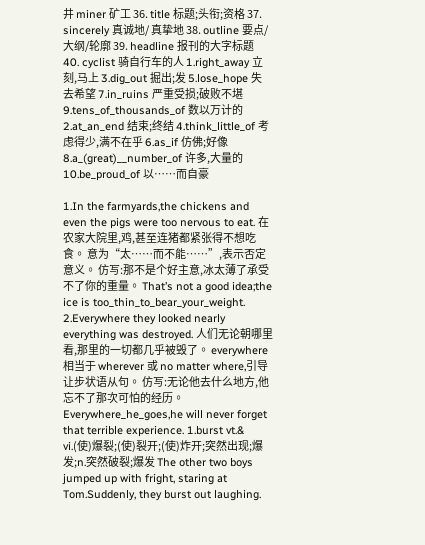井 miner 矿工 36. title 标题;头衔;资格 37. sincerely 真诚地/ 真挚地 38. outline 要点/大纲/轮廓 39. headline 报刊的大字标题 40. cyclist 骑自行车的人 1.right_away 立刻,马上 3.dig_out 掘出;发 5.lose_hope 失去希望 7.in_ruins 严重受损;破败不堪 9.tens_of_thousands_of 数以万计的 2.at_an_end 结束;终结 4.think_little_of 考虑得少,满不在乎 6.as_if 仿佛;好像 8.a_(great)__number_of 许多,大量的 10.be_proud_of 以……而自豪

1.In the farmyards,the chickens and even the pigs were too nervous to eat. 在农家大院里,鸡,甚至连猪都紧张得不想吃食。 意为“太……而不能……”,表示否定意义。 仿写:那不是个好主意,冰太薄了承受不了你的重量。 That’s not a good idea;the ice is too_thin_to_bear_your_weight. 2.Everywhere they looked nearly everything was destroyed. 人们无论朝哪里看,那里的一切都几乎被毁了。 everywhere 相当于 wherever 或 no matter where,引导让步状语从句。 仿写:无论他去什么地方,他忘不了那次可怕的经历。 Everywhere_he_goes,he will never forget that terrible experience. 1.burst vt.& vi.(使)爆裂;(使)裂开;(使)炸开;突然出现;爆发;n.突然破裂;爆发 The other two boys jumped up with fright, staring at Tom.Suddenly, they burst out laughing.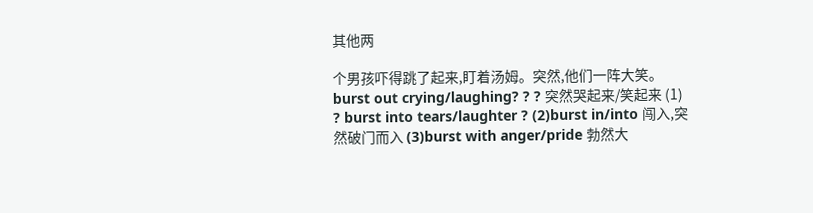其他两

个男孩吓得跳了起来,盯着汤姆。突然,他们一阵大笑。 burst out crying/laughing? ? ? 突然哭起来/笑起来 (1) ? burst into tears/laughter ? (2)burst in/into 闯入,突然破门而入 (3)burst with anger/pride 勃然大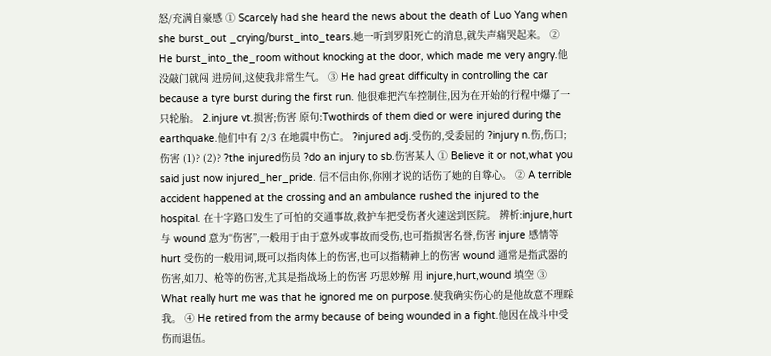怒/充满自豪感 ① Scarcely had she heard the news about the death of Luo Yang when she burst_out _crying/burst_into_tears.她一听到罗阳死亡的消息,就失声痛哭起来。 ② He burst_into_the_room without knocking at the door, which made me very angry.他没敲门就闯 进房间,这使我非常生气。 ③ He had great difficulty in controlling the car because a tyre burst during the first run. 他很难把汽车控制住,因为在开始的行程中爆了一只轮胎。 2.injure vt.损害;伤害 原句:Twothirds of them died or were injured during the earthquake.他们中有 2/3 在地震中伤亡。 ?injured adj.受伤的,受委屈的 ?injury n.伤,伤口;伤害 (1)? (2)? ?the injured伤员 ?do an injury to sb.伤害某人 ① Believe it or not,what you said just now injured_her_pride. 信不信由你,你刚才说的话伤了她的自尊心。 ② A terrible accident happened at the crossing and an ambulance rushed the injured to the hospital. 在十字路口发生了可怕的交通事故,救护车把受伤者火速送到医院。 辨析:injure,hurt 与 wound 意为“伤害”,一般用于由于意外或事故而受伤,也可指损害名誉,伤害 injure 感情等 hurt 受伤的一般用词,既可以指肉体上的伤害,也可以指精神上的伤害 wound 通常是指武器的伤害,如刀、枪等的伤害,尤其是指战场上的伤害 巧思妙解 用 injure,hurt,wound 填空 ③ What really hurt me was that he ignored me on purpose.使我确实伤心的是他故意不理睬我。 ④ He retired from the army because of being wounded in a fight.他因在战斗中受伤而退伍。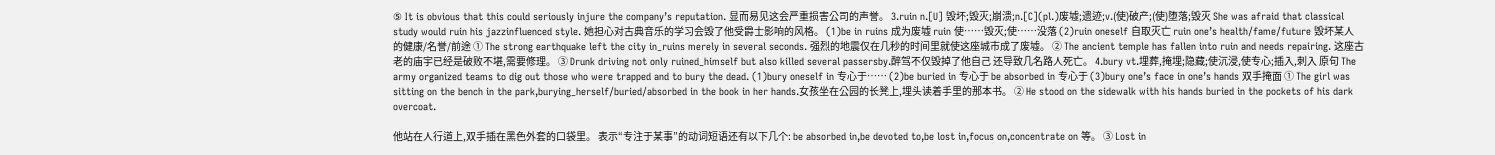⑤ It is obvious that this could seriously injure the company’s reputation. 显而易见这会严重损害公司的声誉。 3.ruin n.[U] 毁坏;毁灭;崩溃;n.[C](pl.)废墟;遗迹;v.(使)破产;(使)堕落;毁灭 She was afraid that classical study would ruin his jazzinfluenced style. 她担心对古典音乐的学习会毁了他受爵士影响的风格。 (1)be in ruins 成为废墟 ruin 使……毁灭;使……没落 (2)ruin oneself 自取灭亡 ruin one’s health/fame/future 毁坏某人的健康/名誉/前途 ① The strong earthquake left the city in_ruins merely in several seconds. 强烈的地震仅在几秒的时间里就使这座城市成了废墟。 ② The ancient temple has fallen into ruin and needs repairing. 这座古老的庙宇已经是破败不堪,需要修理。 ③ Drunk driving not only ruined_himself but also killed several passersby.醉驾不仅毁掉了他自己 还导致几名路人死亡。 4.bury vt.埋葬,掩埋;隐藏;使沉浸,使专心;插入,刺入 原句 The army organized teams to dig out those who were trapped and to bury the dead. (1)bury oneself in 专心于…… (2)be buried in 专心于 be absorbed in 专心于 (3)bury one’s face in one’s hands 双手掩面 ① The girl was sitting on the bench in the park,burying_herself/buried/absorbed in the book in her hands.女孩坐在公园的长凳上,埋头读着手里的那本书。 ② He stood on the sidewalk with his hands buried in the pockets of his dark overcoat.

他站在人行道上,双手插在黑色外套的口袋里。 表示“专注于某事”的动词短语还有以下几个: be absorbed in,be devoted to,be lost in,focus on,concentrate on 等。 ③ Lost in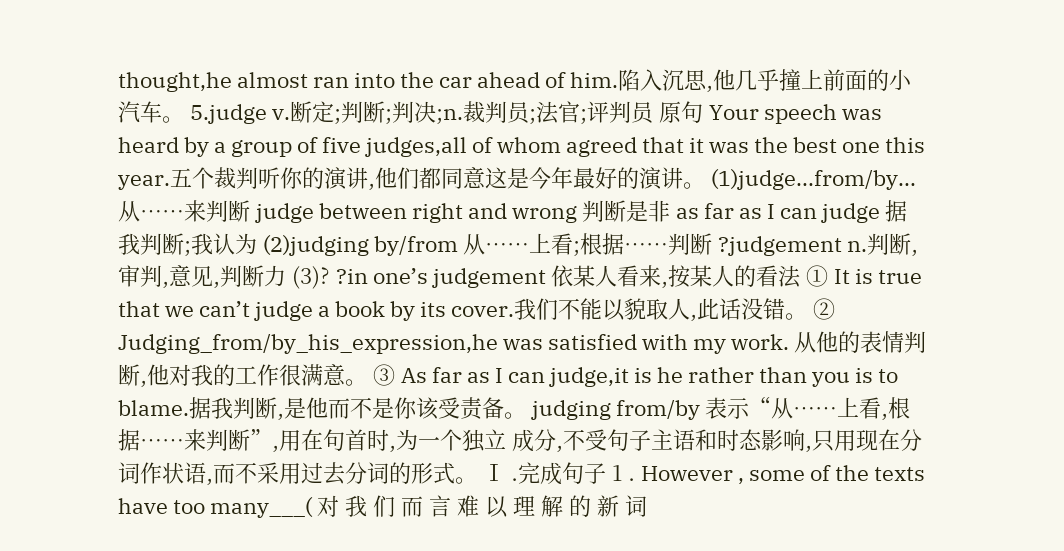thought,he almost ran into the car ahead of him.陷入沉思,他几乎撞上前面的小汽车。 5.judge v.断定;判断;判决;n.裁判员;法官;评判员 原句 Your speech was heard by a group of five judges,all of whom agreed that it was the best one this year.五个裁判听你的演讲,他们都同意这是今年最好的演讲。 (1)judge...from/by...从……来判断 judge between right and wrong 判断是非 as far as I can judge 据我判断;我认为 (2)judging by/from 从……上看;根据……判断 ?judgement n.判断,审判,意见,判断力 (3)? ?in one’s judgement 依某人看来,按某人的看法 ① It is true that we can’t judge a book by its cover.我们不能以貌取人,此话没错。 ② Judging_from/by_his_expression,he was satisfied with my work. 从他的表情判断,他对我的工作很满意。 ③ As far as I can judge,it is he rather than you is to blame.据我判断,是他而不是你该受责备。 judging from/by 表示“从……上看,根据……来判断”,用在句首时,为一个独立 成分,不受句子主语和时态影响,只用现在分词作状语,而不采用过去分词的形式。 Ⅰ .完成句子 1 . However , some of the texts have too many___( 对 我 们 而 言 难 以 理 解 的 新 词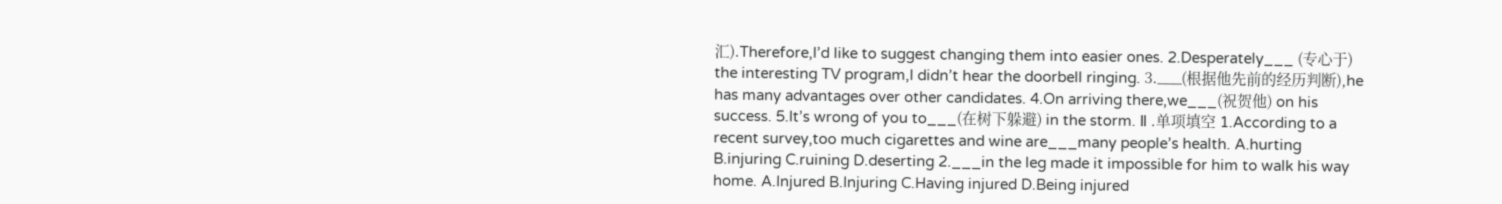汇).Therefore,I’d like to suggest changing them into easier ones. 2.Desperately___ (专心于) the interesting TV program,I didn’t hear the doorbell ringing. 3.___(根据他先前的经历判断),he has many advantages over other candidates. 4.On arriving there,we___(祝贺他) on his success. 5.It’s wrong of you to___(在树下躲避) in the storm. Ⅱ .单项填空 1.According to a recent survey,too much cigarettes and wine are___many people’s health. A.hurting B.injuring C.ruining D.deserting 2.___in the leg made it impossible for him to walk his way home. A.Injured B.Injuring C.Having injured D.Being injured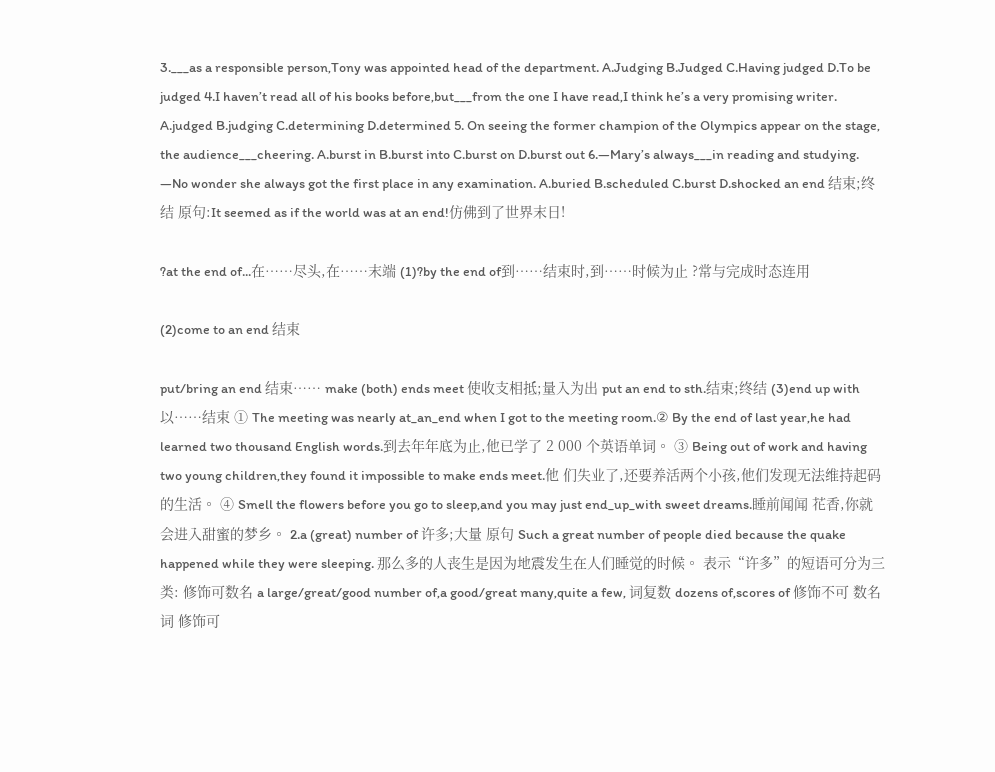3.___as a responsible person,Tony was appointed head of the department. A.Judging B.Judged C.Having judged D.To be judged 4.I haven’t read all of his books before,but___from the one I have read,I think he’s a very promising writer. A.judged B.judging C.determining D.determined 5. On seeing the former champion of the Olympics appear on the stage, the audience___cheering. A.burst in B.burst into C.burst on D.burst out 6.—Mary’s always___in reading and studying. —No wonder she always got the first place in any examination. A.buried B.scheduled C.burst D.shocked an end 结束;终结 原句:It seemed as if the world was at an end!仿佛到了世界末日!

?at the end of...在……尽头,在……末端 (1)?by the end of到……结束时,到……时候为止 ?常与完成时态连用

(2)come to an end 结束

put/bring an end 结束…… make (both) ends meet 使收支相抵;量入为出 put an end to sth.结束;终结 (3)end up with 以……结束 ① The meeting was nearly at_an_end when I got to the meeting room.② By the end of last year,he had learned two thousand English words.到去年年底为止,他已学了 2 000 个英语单词。 ③ Being out of work and having two young children,they found it impossible to make ends meet.他 们失业了,还要养活两个小孩,他们发现无法维持起码的生活。 ④ Smell the flowers before you go to sleep,and you may just end_up_with sweet dreams.睡前闻闻 花香,你就会进入甜蜜的梦乡。 2.a (great) number of 许多;大量 原句 Such a great number of people died because the quake happened while they were sleeping. 那么多的人丧生是因为地震发生在人们睡觉的时候。 表示“许多”的短语可分为三类: 修饰可数名 a large/great/good number of,a good/great many,quite a few, 词复数 dozens of,scores of 修饰不可 数名词 修饰可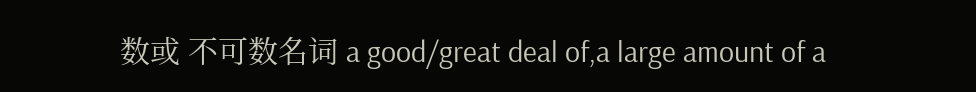数或 不可数名词 a good/great deal of,a large amount of a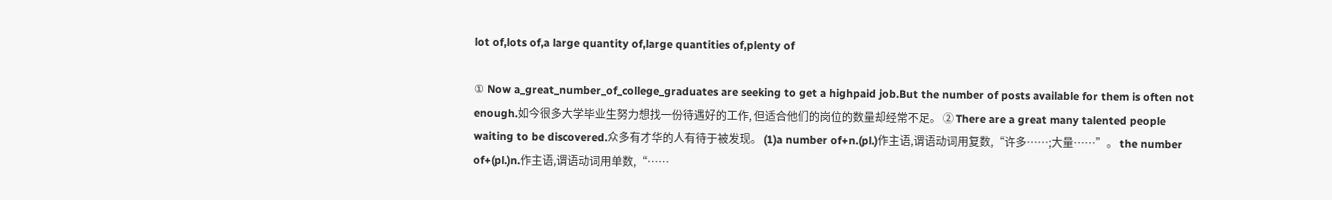lot of,lots of,a large quantity of,large quantities of,plenty of

① Now a_great_number_of_college_graduates are seeking to get a highpaid job.But the number of posts available for them is often not enough.如今很多大学毕业生努力想找一份待遇好的工作, 但适合他们的岗位的数量却经常不足。 ② There are a great many talented people waiting to be discovered.众多有才华的人有待于被发现。 (1)a number of+n.(pl.)作主语,谓语动词用复数,“许多……;大量……”。 the number of+(pl.)n.作主语,谓语动词用单数,“……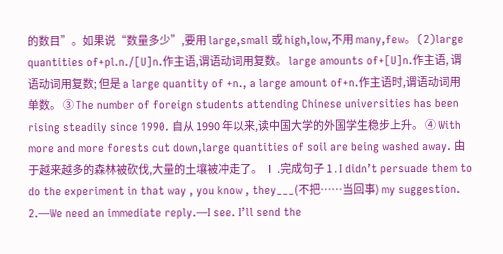的数目”。如果说“数量多少”,要用 large,small 或 high,low,不用 many,few。 (2)large quantities of+pl.n./[U]n.作主语,谓语动词用复数。 large amounts of+[U]n.作主语, 谓语动词用复数; 但是 a large quantity of +n., a large amount of+n.作主语时,谓语动词用单数。 ③ The number of foreign students attending Chinese universities has been rising steadily since 1990. 自从 1990 年以来,读中国大学的外国学生稳步上升。 ④ With more and more forests cut down,large quantities of soil are being washed away. 由于越来越多的森林被砍伐,大量的土壤被冲走了。 Ⅰ .完成句子 1 . I didn’t persuade them to do the experiment in that way , you know , they___(不把……当回事) my suggestion. 2.—We need an immediate reply.—I see. I’ll send the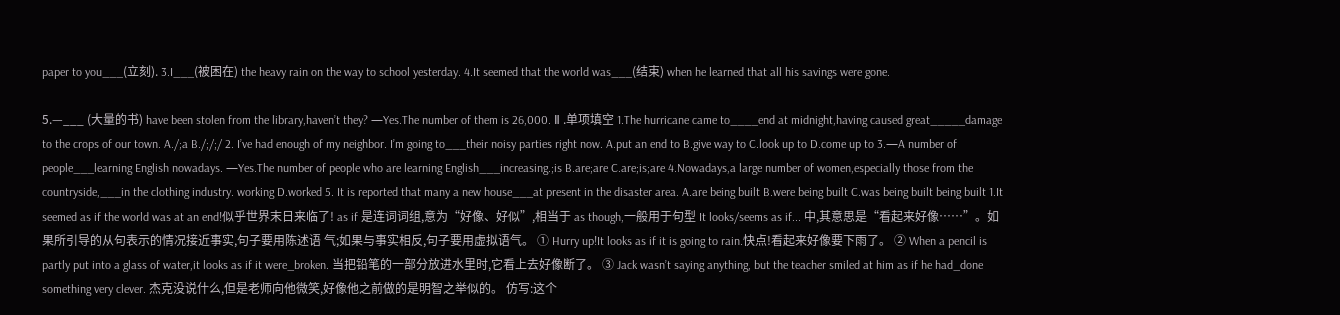paper to you___(立刻). 3.I___(被困在) the heavy rain on the way to school yesterday. 4.It seemed that the world was___(结束) when he learned that all his savings were gone.

5.—___ (大量的书) have been stolen from the library,haven’t they? —Yes.The number of them is 26,000. Ⅱ .单项填空 1.The hurricane came to____end at midnight,having caused great_____damage to the crops of our town. A./;a B./;/;/ 2. I’ve had enough of my neighbor. I’m going to___their noisy parties right now. A.put an end to B.give way to C.look up to D.come up to 3.—A number of people___learning English nowadays. —Yes.The number of people who are learning English___increasing.;is B.are;are C.are;is;are 4.Nowadays,a large number of women,especially those from the countryside,___in the clothing industry. working D.worked 5. It is reported that many a new house___at present in the disaster area. A.are being built B.were being built C.was being built being built 1.It seemed as if the world was at an end!似乎世界末日来临了! as if 是连词词组,意为“好像、好似”,相当于 as though,一般用于句型 It looks/seems as if... 中,其意思是“看起来好像……”。如果所引导的从句表示的情况接近事实,句子要用陈述语 气;如果与事实相反,句子要用虚拟语气。 ① Hurry up!It looks as if it is going to rain.快点!看起来好像要下雨了。 ② When a pencil is partly put into a glass of water,it looks as if it were_broken. 当把铅笔的一部分放进水里时,它看上去好像断了。 ③ Jack wasn’t saying anything, but the teacher smiled at him as if he had_done something very clever. 杰克没说什么,但是老师向他微笑,好像他之前做的是明智之举似的。 仿写:这个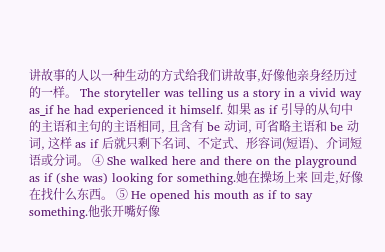讲故事的人以一种生动的方式给我们讲故事,好像他亲身经历过的一样。 The storyteller was telling us a story in a vivid way as_if he had experienced it himself. 如果 as if 引导的从句中的主语和主句的主语相同, 且含有 be 动词, 可省略主语和 be 动词, 这样 as if 后就只剩下名词、不定式、形容词(短语)、介词短语或分词。 ④ She walked here and there on the playground as if (she was) looking for something.她在操场上来 回走,好像在找什么东西。 ⑤ He opened his mouth as if to say something.他张开嘴好像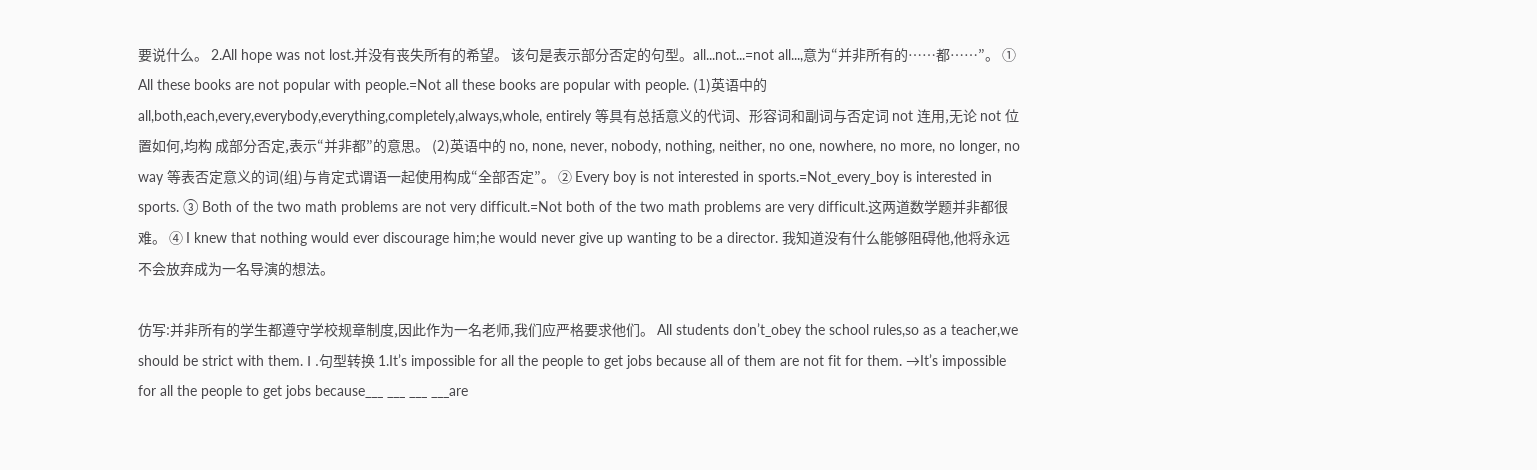要说什么。 2.All hope was not lost.并没有丧失所有的希望。 该句是表示部分否定的句型。all...not...=not all...,意为“并非所有的……都……”。 ① All these books are not popular with people.=Not all these books are popular with people. (1)英语中的 all,both,each,every,everybody,everything,completely,always,whole, entirely 等具有总括意义的代词、形容词和副词与否定词 not 连用,无论 not 位置如何,均构 成部分否定,表示“并非都”的意思。 (2)英语中的 no, none, never, nobody, nothing, neither, no one, nowhere, no more, no longer, no way 等表否定意义的词(组)与肯定式谓语一起使用构成“全部否定”。 ② Every boy is not interested in sports.=Not_every_boy is interested in sports. ③ Both of the two math problems are not very difficult.=Not both of the two math problems are very difficult.这两道数学题并非都很难。 ④ I knew that nothing would ever discourage him;he would never give up wanting to be a director. 我知道没有什么能够阻碍他,他将永远不会放弃成为一名导演的想法。

仿写:并非所有的学生都遵守学校规章制度,因此作为一名老师,我们应严格要求他们。 All students don’t_obey the school rules,so as a teacher,we should be strict with them. Ⅰ .句型转换 1.It’s impossible for all the people to get jobs because all of them are not fit for them. →It’s impossible for all the people to get jobs because___ ___ ___ ___are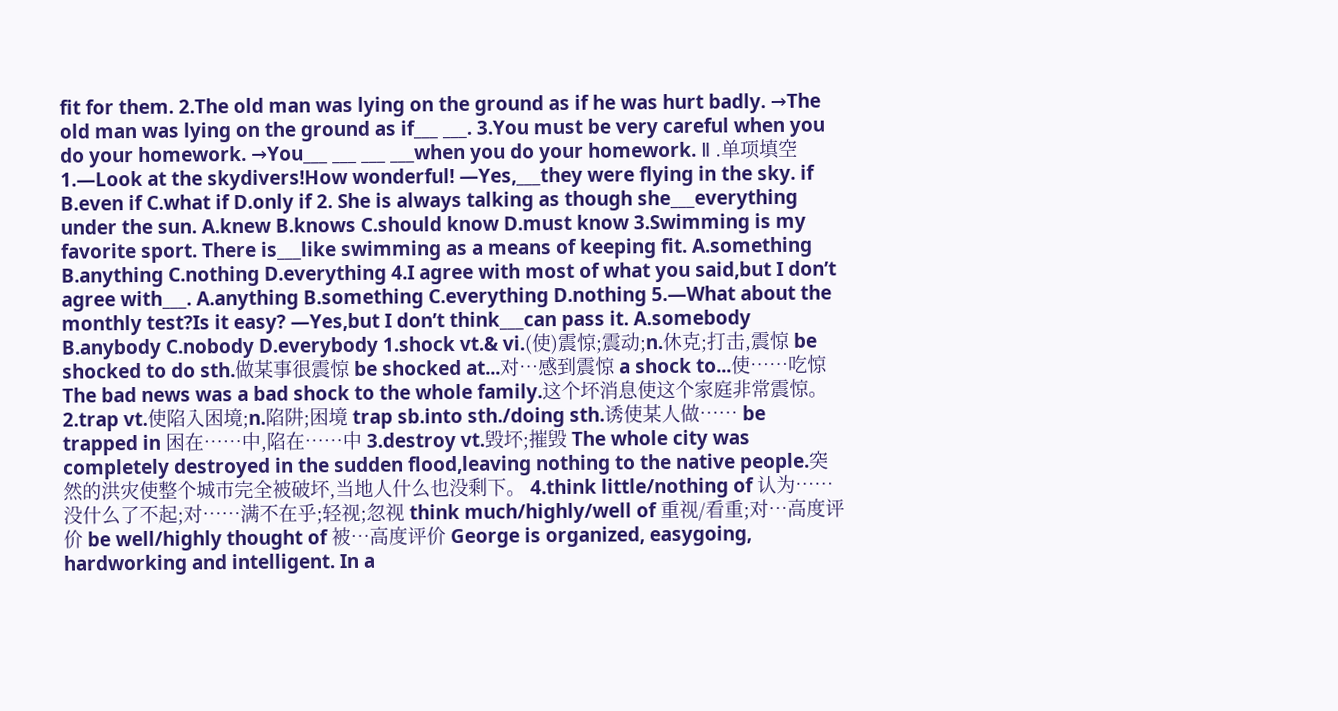fit for them. 2.The old man was lying on the ground as if he was hurt badly. →The old man was lying on the ground as if___ ___. 3.You must be very careful when you do your homework. →You___ ___ ___ ___when you do your homework. Ⅱ .单项填空 1.—Look at the skydivers!How wonderful! —Yes,___they were flying in the sky. if B.even if C.what if D.only if 2. She is always talking as though she___everything under the sun. A.knew B.knows C.should know D.must know 3.Swimming is my favorite sport. There is___like swimming as a means of keeping fit. A.something B.anything C.nothing D.everything 4.I agree with most of what you said,but I don’t agree with___. A.anything B.something C.everything D.nothing 5.—What about the monthly test?Is it easy? —Yes,but I don’t think___can pass it. A.somebody B.anybody C.nobody D.everybody 1.shock vt.& vi.(使)震惊;震动;n.休克;打击,震惊 be shocked to do sth.做某事很震惊 be shocked at...对…感到震惊 a shock to...使……吃惊 The bad news was a bad shock to the whole family.这个坏消息使这个家庭非常震惊。 2.trap vt.使陷入困境;n.陷阱;困境 trap sb.into sth./doing sth.诱使某人做…… be trapped in 困在……中,陷在……中 3.destroy vt.毁坏;摧毁 The whole city was completely destroyed in the sudden flood,leaving nothing to the native people.突然的洪灾使整个城市完全被破坏,当地人什么也没剩下。 4.think little/nothing of 认为……没什么了不起;对……满不在乎;轻视;忽视 think much/highly/well of 重视/看重;对…高度评价 be well/highly thought of 被…高度评价 George is organized, easygoing, hardworking and intelligent. In a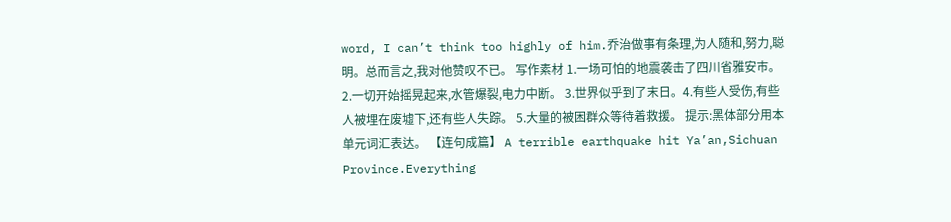word, I can’t think too highly of him.乔治做事有条理,为人随和,努力,聪明。总而言之,我对他赞叹不已。 写作素材 1.一场可怕的地震袭击了四川省雅安市。2.一切开始摇晃起来,水管爆裂,电力中断。 3.世界似乎到了末日。4.有些人受伤,有些人被埋在废墟下,还有些人失踪。 5.大量的被困群众等待着救援。 提示:黑体部分用本单元词汇表达。 【连句成篇】 A terrible earthquake hit Ya’an,Sichuan Province.Everything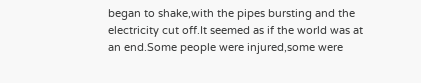began to shake,with the pipes bursting and the electricity cut off.It seemed as if the world was at an end.Some people were injured,some were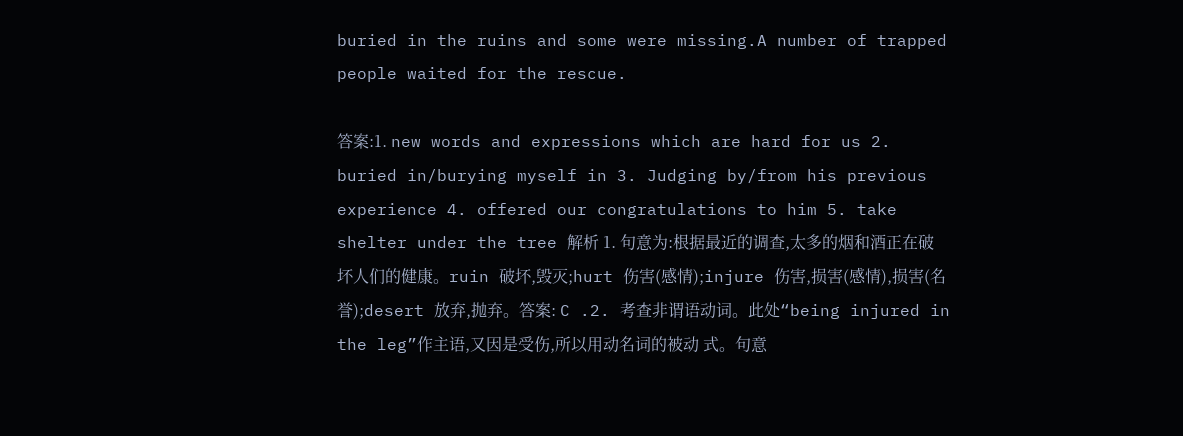buried in the ruins and some were missing.A number of trapped people waited for the rescue.

答案:1. new words and expressions which are hard for us 2. buried in/burying myself in 3. Judging by/from his previous experience 4. offered our congratulations to him 5. take shelter under the tree 解析 1. 句意为:根据最近的调查,太多的烟和酒正在破坏人们的健康。ruin 破坏,毁灭;hurt 伤害(感情);injure 伤害,损害(感情),损害(名誉);desert 放弃,抛弃。答案: C .2. 考查非谓语动词。此处“being injured in the leg”作主语,又因是受伤,所以用动名词的被动 式。句意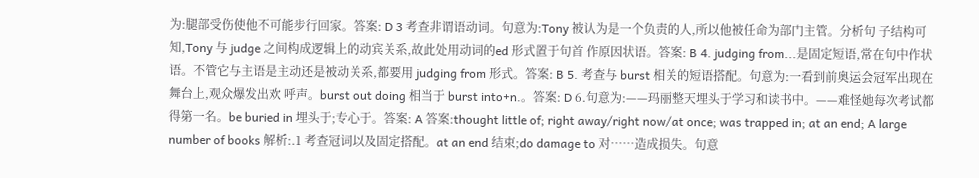为:腿部受伤使他不可能步行回家。答案: D 3 考查非谓语动词。句意为:Tony 被认为是一个负责的人,所以他被任命为部门主管。分析句 子结构可知,Tony 与 judge 之间构成逻辑上的动宾关系,故此处用动词的ed 形式置于句首 作原因状语。答案: B 4. judging from...是固定短语,常在句中作状语。不管它与主语是主动还是被动关系,都要用 judging from 形式。答案: B 5. 考查与 burst 相关的短语搭配。句意为:一看到前奥运会冠军出现在舞台上,观众爆发出欢 呼声。burst out doing 相当于 burst into+n.。答案: D 6.句意为:——玛丽整天埋头于学习和读书中。——难怪她每次考试都得第一名。be buried in 埋头于;专心于。答案: A 答案:thought little of; right away/right now/at once; was trapped in; at an end; A large number of books 解析:.1 考查冠词以及固定搭配。at an end 结束;do damage to 对……造成损失。句意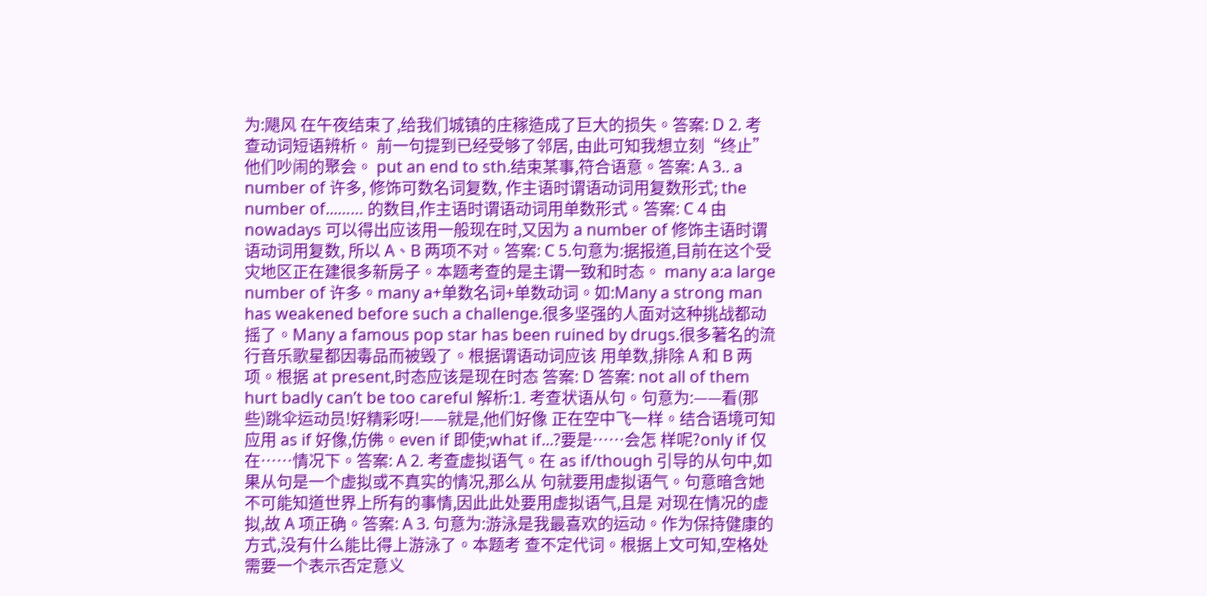为:飓风 在午夜结束了,给我们城镇的庄稼造成了巨大的损失。答案: D 2. 考查动词短语辨析。 前一句提到已经受够了邻居, 由此可知我想立刻“终止”他们吵闹的聚会。 put an end to sth.结束某事,符合语意。答案: A 3.. a number of 许多, 修饰可数名词复数, 作主语时谓语动词用复数形式; the number of...…… 的数目,作主语时谓语动词用单数形式。答案: C 4 由 nowadays 可以得出应该用一般现在时,又因为 a number of 修饰主语时谓语动词用复数, 所以 A、B 两项不对。答案: C 5.句意为:据报道,目前在这个受灾地区正在建很多新房子。本题考查的是主谓一致和时态。 many a:a large number of 许多。many a+单数名词+单数动词。如:Many a strong man has weakened before such a challenge.很多坚强的人面对这种挑战都动摇了。Many a famous pop star has been ruined by drugs.很多著名的流行音乐歌星都因毒品而被毁了。根据谓语动词应该 用单数,排除 A 和 B 两项。根据 at present,时态应该是现在时态 答案: D 答案: not all of them hurt badly can’t be too careful 解析:1. 考查状语从句。句意为:——看(那些)跳伞运动员!好精彩呀!——就是,他们好像 正在空中飞一样。结合语境可知应用 as if 好像,仿佛。even if 即使;what if...?要是……会怎 样呢?only if 仅在……情况下。答案: A 2. 考查虚拟语气。在 as if/though 引导的从句中,如果从句是一个虚拟或不真实的情况,那么从 句就要用虚拟语气。句意暗含她不可能知道世界上所有的事情,因此此处要用虚拟语气,且是 对现在情况的虚拟,故 A 项正确。答案: A 3. 句意为:游泳是我最喜欢的运动。作为保持健康的方式,没有什么能比得上游泳了。本题考 查不定代词。根据上文可知,空格处需要一个表示否定意义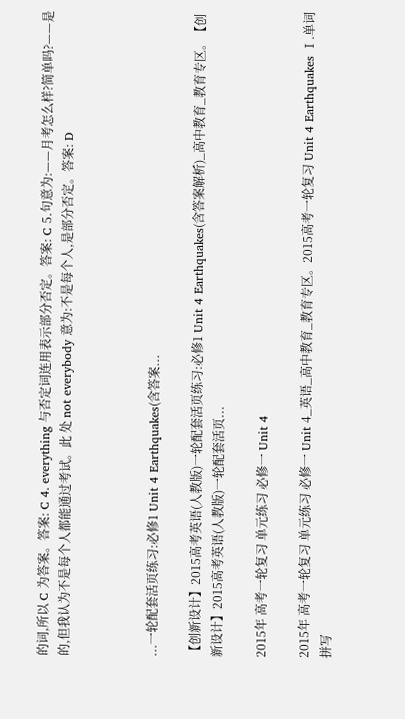的词,所以 C 为答案。答案: C 4. everything 与否定词连用表示部分否定。答案: C 5.句意为:——月考怎么样?简单吗?——是的,但我认为不是每个人都能通过考试。此 处 not everybody 意为:不是每个人,是部分否定。答案: D



...一轮配套活页练习:必修1 Unit 4 Earthquakes(含答案...

【创新设计】2015高考英语(人教版)一轮配套活页练习:必修1 Unit 4 Earthquakes(含答案解析)_高中教育_教育专区。【创新设计】2015高考英语(人教版)一轮配套活页...

2015年 高考一轮复习 单元练习 必修一 Unit 4

2015年 高考一轮复习 单元练习 必修一 Unit 4_英语_高中教育_教育专区。2015高考一轮复习 Unit 4 Earthquakes Ⅰ.单词拼写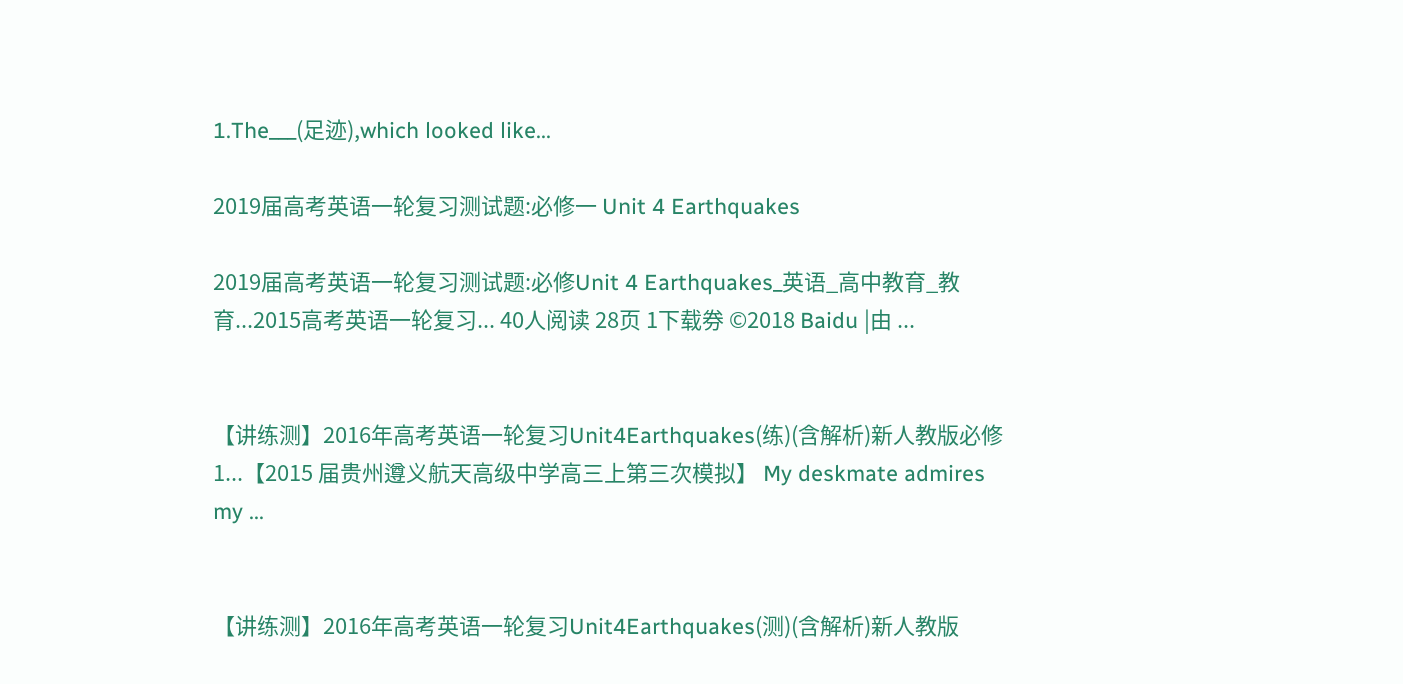1.The___(足迹),which looked like...

2019届高考英语一轮复习测试题:必修一 Unit 4 Earthquakes

2019届高考英语一轮复习测试题:必修Unit 4 Earthquakes_英语_高中教育_教育...2015高考英语一轮复习... 40人阅读 28页 1下载券 ©2018 Baidu |由 ...


【讲练测】2016年高考英语一轮复习Unit4Earthquakes(练)(含解析)新人教版必修1...【2015 届贵州遵义航天高级中学高三上第三次模拟】 My deskmate admires my ...


【讲练测】2016年高考英语一轮复习Unit4Earthquakes(测)(含解析)新人教版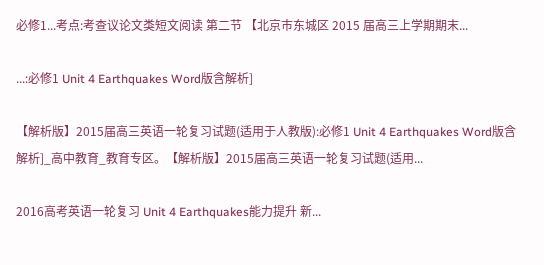必修1...考点:考查议论文类短文阅读 第二节 【北京市东城区 2015 届高三上学期期末...

...:必修1 Unit 4 Earthquakes Word版含解析]

【解析版】2015届高三英语一轮复习试题(适用于人教版):必修1 Unit 4 Earthquakes Word版含解析]_高中教育_教育专区。【解析版】2015届高三英语一轮复习试题(适用...

2016高考英语一轮复习 Unit 4 Earthquakes能力提升 新...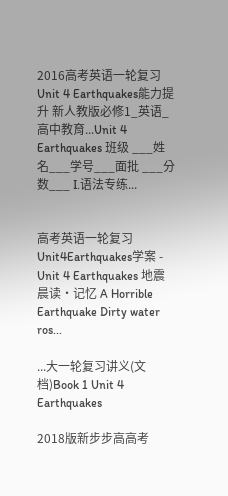2016高考英语一轮复习 Unit 4 Earthquakes能力提升 新人教版必修1_英语_高中教育...Unit 4 Earthquakes 班级 ___姓名___学号___面批 ___分数___ I.语法专练...


高考英语一轮复习Unit4Earthquakes学案 - Unit 4 Earthquakes 地震 晨读·记忆 A Horrible Earthquake Dirty water ros...

...大一轮复习讲义(文档)Book 1 Unit 4 Earthquakes

2018版新步步高高考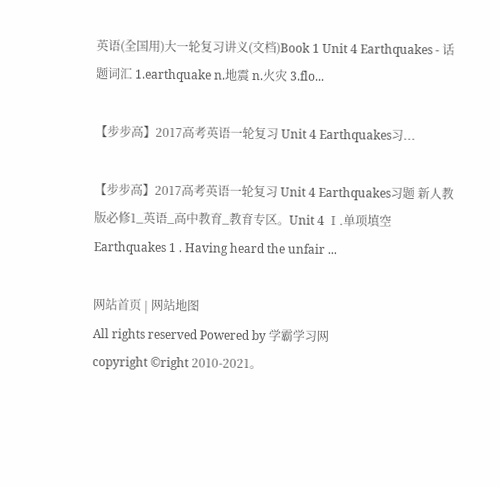英语(全国用)大一轮复习讲义(文档)Book 1 Unit 4 Earthquakes - 话题词汇 1.earthquake n.地震 n.火灾 3.flo...

【步步高】2017高考英语一轮复习 Unit 4 Earthquakes习...

【步步高】2017高考英语一轮复习 Unit 4 Earthquakes习题 新人教版必修1_英语_高中教育_教育专区。Unit 4 Ⅰ.单项填空 Earthquakes 1 . Having heard the unfair ...

网站首页 | 网站地图
All rights reserved Powered by 学霸学习网
copyright ©right 2010-2021。